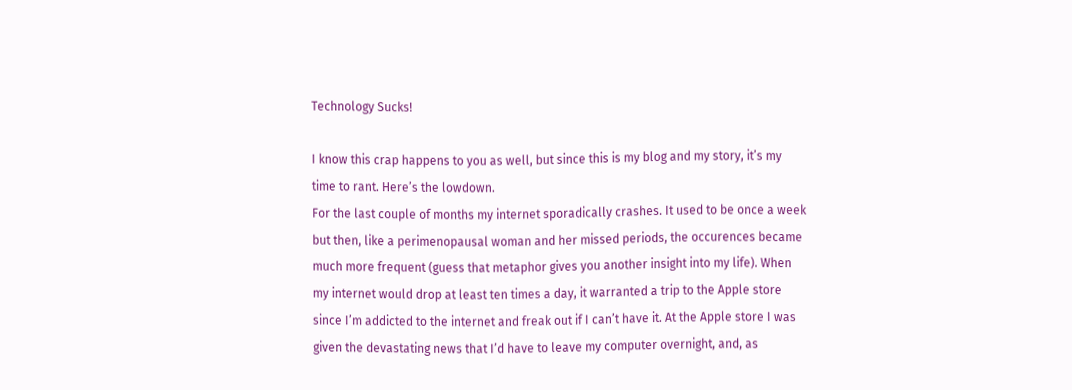Technology Sucks!

I know this crap happens to you as well, but since this is my blog and my story, it’s my time to rant. Here’s the lowdown.
For the last couple of months my internet sporadically crashes. It used to be once a week but then, like a perimenopausal woman and her missed periods, the occurences became much more frequent (guess that metaphor gives you another insight into my life). When my internet would drop at least ten times a day, it warranted a trip to the Apple store since I’m addicted to the internet and freak out if I can’t have it. At the Apple store I was given the devastating news that I’d have to leave my computer overnight, and, as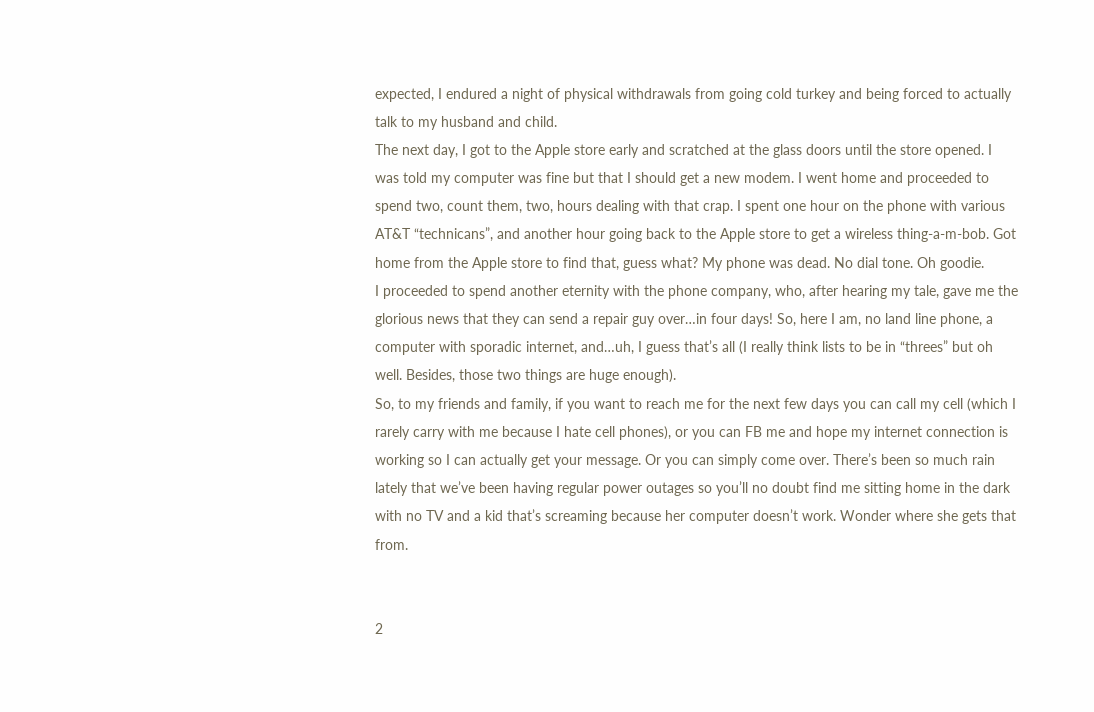expected, I endured a night of physical withdrawals from going cold turkey and being forced to actually talk to my husband and child.
The next day, I got to the Apple store early and scratched at the glass doors until the store opened. I was told my computer was fine but that I should get a new modem. I went home and proceeded to spend two, count them, two, hours dealing with that crap. I spent one hour on the phone with various AT&T “technicans”, and another hour going back to the Apple store to get a wireless thing-a-m-bob. Got home from the Apple store to find that, guess what? My phone was dead. No dial tone. Oh goodie.
I proceeded to spend another eternity with the phone company, who, after hearing my tale, gave me the glorious news that they can send a repair guy over…in four days! So, here I am, no land line phone, a computer with sporadic internet, and…uh, I guess that’s all (I really think lists to be in “threes” but oh well. Besides, those two things are huge enough).
So, to my friends and family, if you want to reach me for the next few days you can call my cell (which I rarely carry with me because I hate cell phones), or you can FB me and hope my internet connection is working so I can actually get your message. Or you can simply come over. There’s been so much rain lately that we’ve been having regular power outages so you’ll no doubt find me sitting home in the dark with no TV and a kid that’s screaming because her computer doesn’t work. Wonder where she gets that from.


2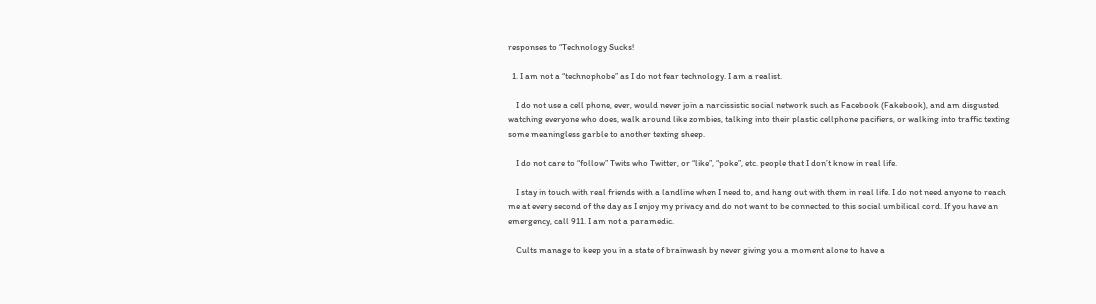responses to “Technology Sucks!

  1. I am not a “technophobe” as I do not fear technology. I am a realist.

    I do not use a cell phone, ever, would never join a narcissistic social network such as Facebook (Fakebook), and am disgusted watching everyone who does, walk around like zombies, talking into their plastic cellphone pacifiers, or walking into traffic texting some meaningless garble to another texting sheep.

    I do not care to “follow” Twits who Twitter, or “like”, “poke”, etc. people that I don’t know in real life.

    I stay in touch with real friends with a landline when I need to, and hang out with them in real life. I do not need anyone to reach me at every second of the day as I enjoy my privacy and do not want to be connected to this social umbilical cord. If you have an emergency, call 911. I am not a paramedic.

    Cults manage to keep you in a state of brainwash by never giving you a moment alone to have a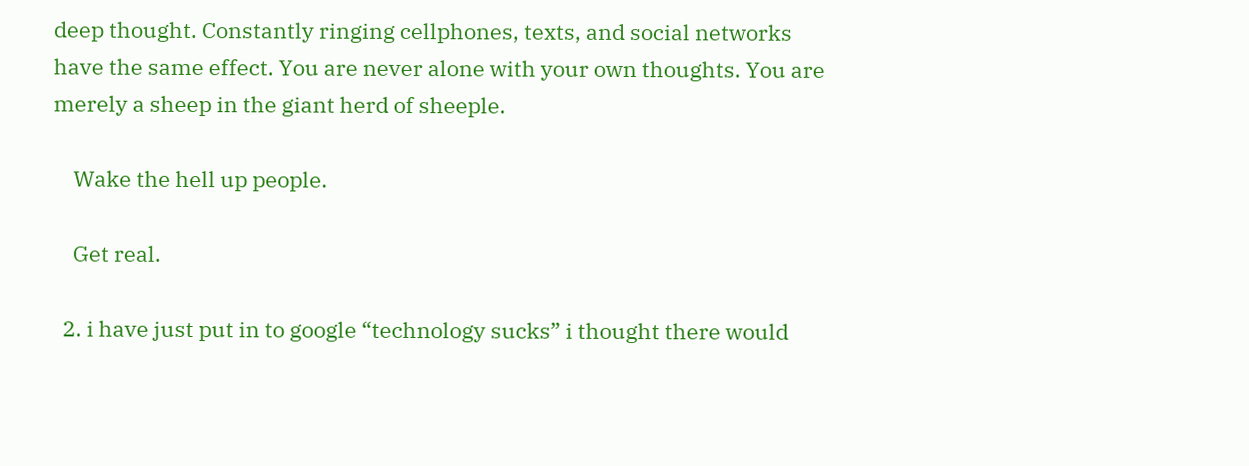deep thought. Constantly ringing cellphones, texts, and social networks have the same effect. You are never alone with your own thoughts. You are merely a sheep in the giant herd of sheeple.

    Wake the hell up people.

    Get real.

  2. i have just put in to google “technology sucks” i thought there would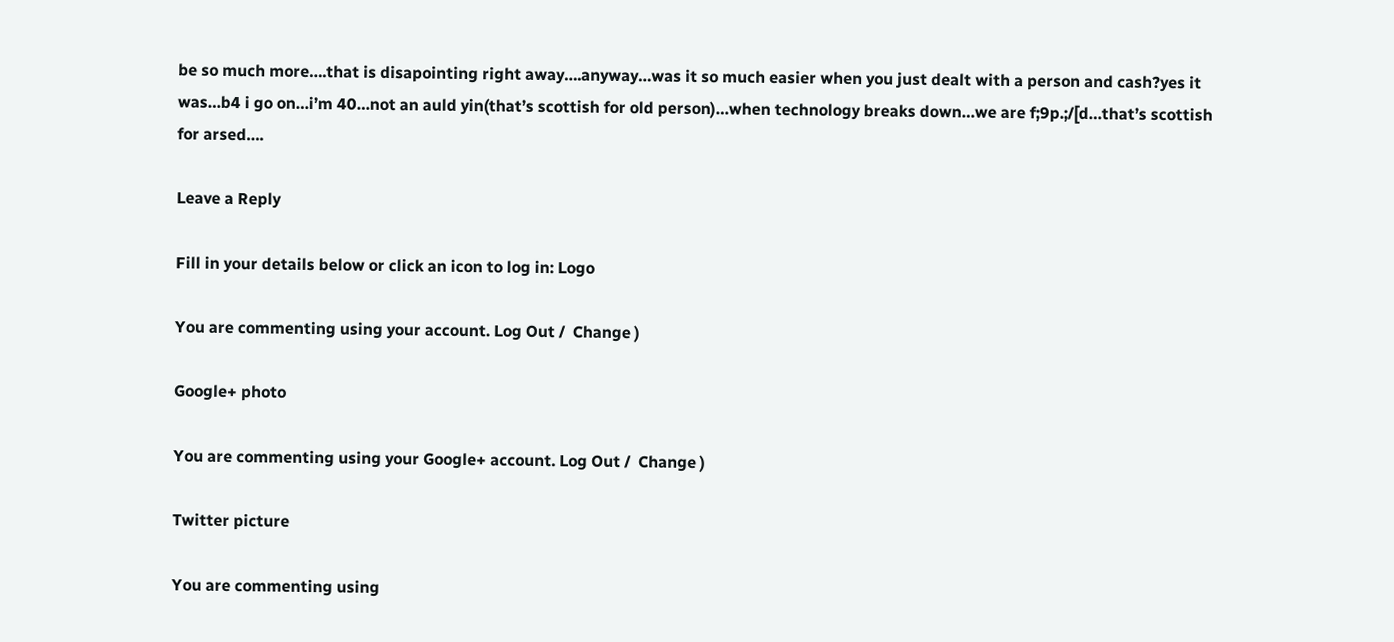be so much more….that is disapointing right away….anyway…was it so much easier when you just dealt with a person and cash?yes it was…b4 i go on…i’m 40…not an auld yin(that’s scottish for old person)…when technology breaks down…we are f;9p.;/[d…that’s scottish for arsed….

Leave a Reply

Fill in your details below or click an icon to log in: Logo

You are commenting using your account. Log Out /  Change )

Google+ photo

You are commenting using your Google+ account. Log Out /  Change )

Twitter picture

You are commenting using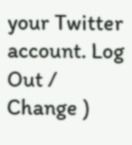your Twitter account. Log Out /  Change )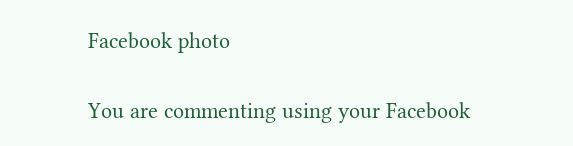Facebook photo

You are commenting using your Facebook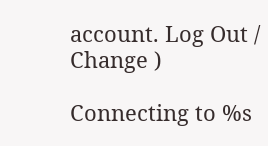account. Log Out /  Change )

Connecting to %s